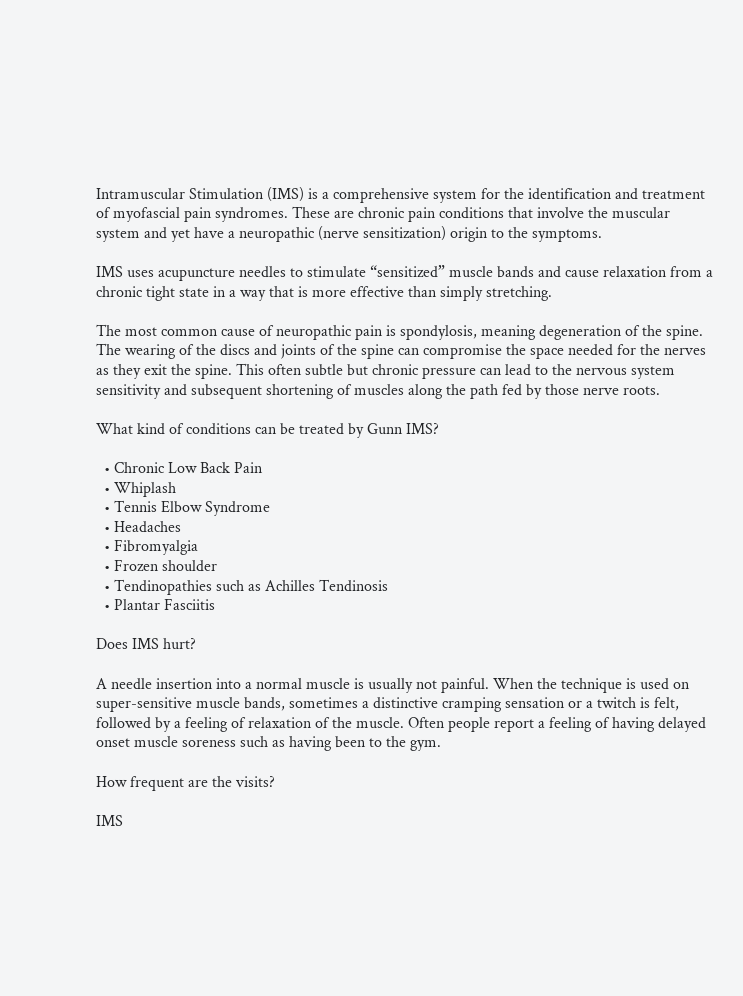Intramuscular Stimulation (IMS) is a comprehensive system for the identification and treatment of myofascial pain syndromes. These are chronic pain conditions that involve the muscular system and yet have a neuropathic (nerve sensitization) origin to the symptoms.

IMS uses acupuncture needles to stimulate “sensitized” muscle bands and cause relaxation from a chronic tight state in a way that is more effective than simply stretching.

The most common cause of neuropathic pain is spondylosis, meaning degeneration of the spine. The wearing of the discs and joints of the spine can compromise the space needed for the nerves as they exit the spine. This often subtle but chronic pressure can lead to the nervous system sensitivity and subsequent shortening of muscles along the path fed by those nerve roots.

What kind of conditions can be treated by Gunn IMS?

  • Chronic Low Back Pain
  • Whiplash
  • Tennis Elbow Syndrome
  • Headaches
  • Fibromyalgia
  • Frozen shoulder
  • Tendinopathies such as Achilles Tendinosis
  • Plantar Fasciitis

Does IMS hurt?

A needle insertion into a normal muscle is usually not painful. When the technique is used on super-sensitive muscle bands, sometimes a distinctive cramping sensation or a twitch is felt, followed by a feeling of relaxation of the muscle. Often people report a feeling of having delayed onset muscle soreness such as having been to the gym.

How frequent are the visits?

IMS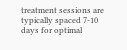treatment sessions are typically spaced 7-10 days for optimal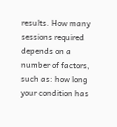results. How many sessions required depends on a number of factors, such as: how long your condition has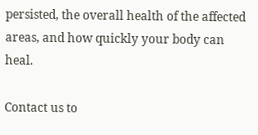persisted, the overall health of the affected areas, and how quickly your body can heal.

Contact us to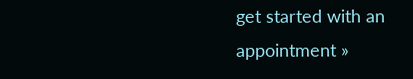get started with an appointment »